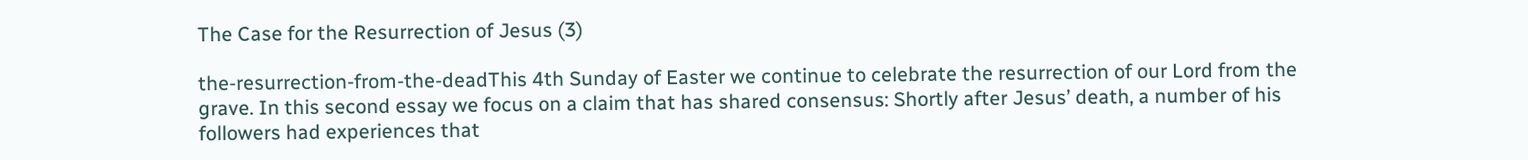The Case for the Resurrection of Jesus (3)

the-resurrection-from-the-deadThis 4th Sunday of Easter we continue to celebrate the resurrection of our Lord from the grave. In this second essay we focus on a claim that has shared consensus: Shortly after Jesus’ death, a number of his followers had experiences that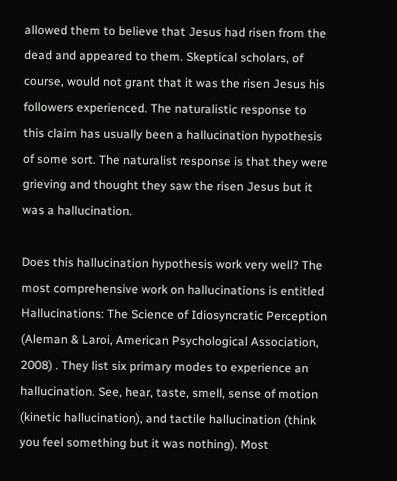allowed them to believe that Jesus had risen from the dead and appeared to them. Skeptical scholars, of course, would not grant that it was the risen Jesus his followers experienced. The naturalistic response to this claim has usually been a hallucination hypothesis of some sort. The naturalist response is that they were grieving and thought they saw the risen Jesus but it was a hallucination.

Does this hallucination hypothesis work very well? The most comprehensive work on hallucinations is entitled Hallucinations: The Science of Idiosyncratic Perception (Aleman & Laroi, American Psychological Association, 2008) . They list six primary modes to experience an hallucination. See, hear, taste, smell, sense of motion (kinetic hallucination), and tactile hallucination (think you feel something but it was nothing). Most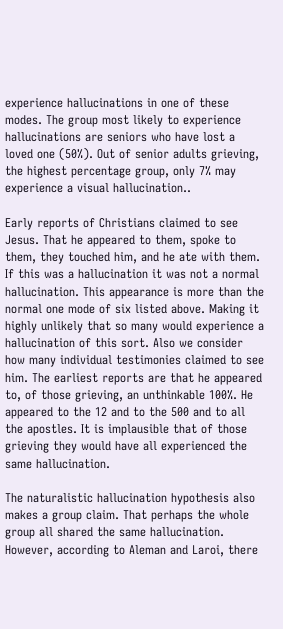experience hallucinations in one of these modes. The group most likely to experience hallucinations are seniors who have lost a loved one (50%). Out of senior adults grieving, the highest percentage group, only 7% may experience a visual hallucination..

Early reports of Christians claimed to see Jesus. That he appeared to them, spoke to them, they touched him, and he ate with them. If this was a hallucination it was not a normal hallucination. This appearance is more than the normal one mode of six listed above. Making it highly unlikely that so many would experience a hallucination of this sort. Also we consider how many individual testimonies claimed to see him. The earliest reports are that he appeared to, of those grieving, an unthinkable 100%. He appeared to the 12 and to the 500 and to all the apostles. It is implausible that of those grieving they would have all experienced the same hallucination.

The naturalistic hallucination hypothesis also makes a group claim. That perhaps the whole group all shared the same hallucination. However, according to Aleman and Laroi, there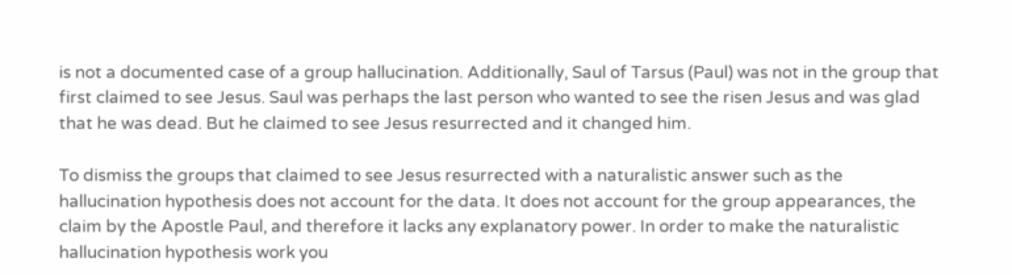is not a documented case of a group hallucination. Additionally, Saul of Tarsus (Paul) was not in the group that first claimed to see Jesus. Saul was perhaps the last person who wanted to see the risen Jesus and was glad that he was dead. But he claimed to see Jesus resurrected and it changed him.

To dismiss the groups that claimed to see Jesus resurrected with a naturalistic answer such as the hallucination hypothesis does not account for the data. It does not account for the group appearances, the claim by the Apostle Paul, and therefore it lacks any explanatory power. In order to make the naturalistic hallucination hypothesis work you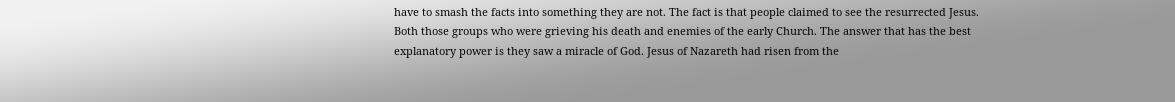have to smash the facts into something they are not. The fact is that people claimed to see the resurrected Jesus. Both those groups who were grieving his death and enemies of the early Church. The answer that has the best explanatory power is they saw a miracle of God. Jesus of Nazareth had risen from the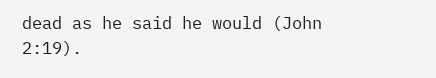dead as he said he would (John 2:19).